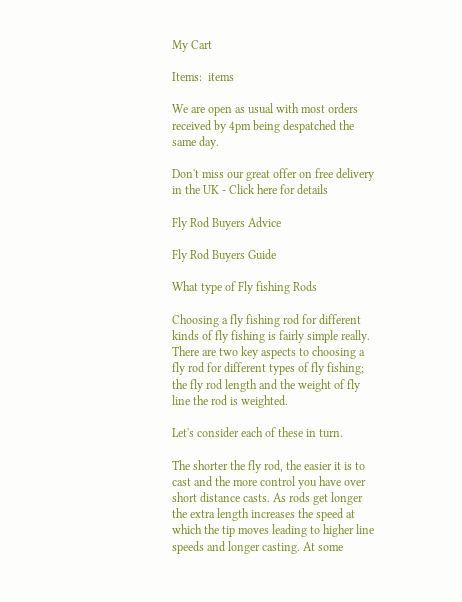My Cart

Items:  items

We are open as usual with most orders received by 4pm being despatched the same day.

Don't miss our great offer on free delivery in the UK - Click here for details

Fly Rod Buyers Advice

Fly Rod Buyers Guide

What type of Fly fishing Rods

Choosing a fly fishing rod for different kinds of fly fishing is fairly simple really. There are two key aspects to choosing a fly rod for different types of fly fishing; the fly rod length and the weight of fly line the rod is weighted.

Let's consider each of these in turn.

The shorter the fly rod, the easier it is to cast and the more control you have over short distance casts. As rods get longer the extra length increases the speed at which the tip moves leading to higher line speeds and longer casting. At some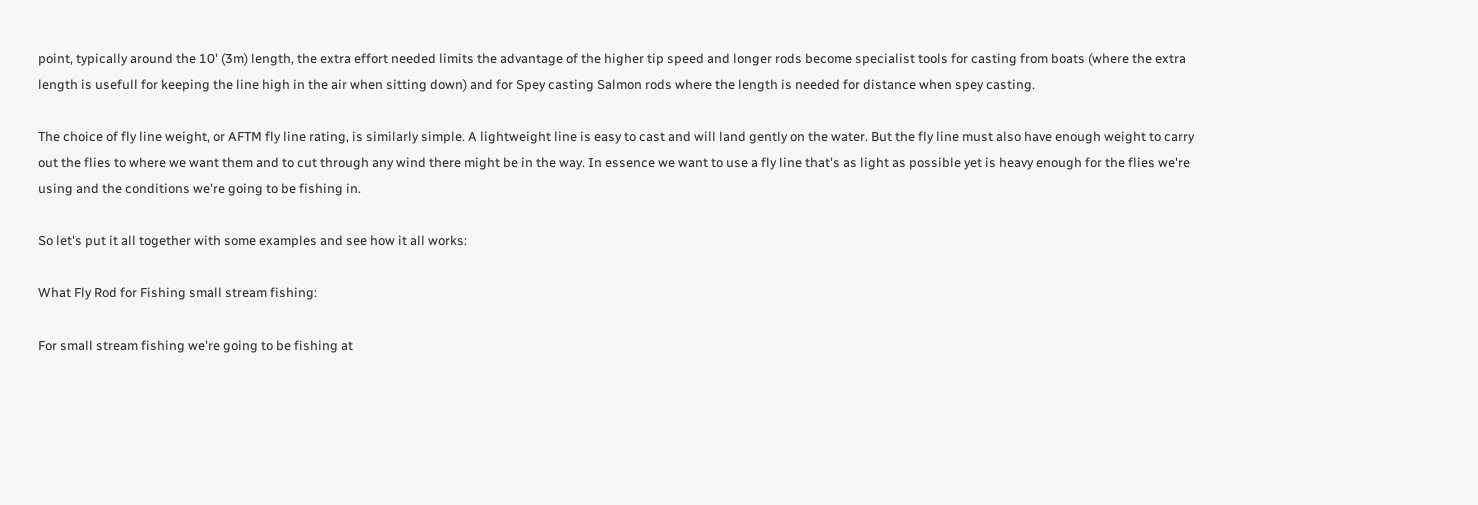point, typically around the 10' (3m) length, the extra effort needed limits the advantage of the higher tip speed and longer rods become specialist tools for casting from boats (where the extra length is usefull for keeping the line high in the air when sitting down) and for Spey casting Salmon rods where the length is needed for distance when spey casting.

The choice of fly line weight, or AFTM fly line rating, is similarly simple. A lightweight line is easy to cast and will land gently on the water. But the fly line must also have enough weight to carry out the flies to where we want them and to cut through any wind there might be in the way. In essence we want to use a fly line that's as light as possible yet is heavy enough for the flies we're using and the conditions we're going to be fishing in.

So let's put it all together with some examples and see how it all works:

What Fly Rod for Fishing small stream fishing:

For small stream fishing we're going to be fishing at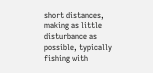short distances, making as little disturbance as possible, typically fishing with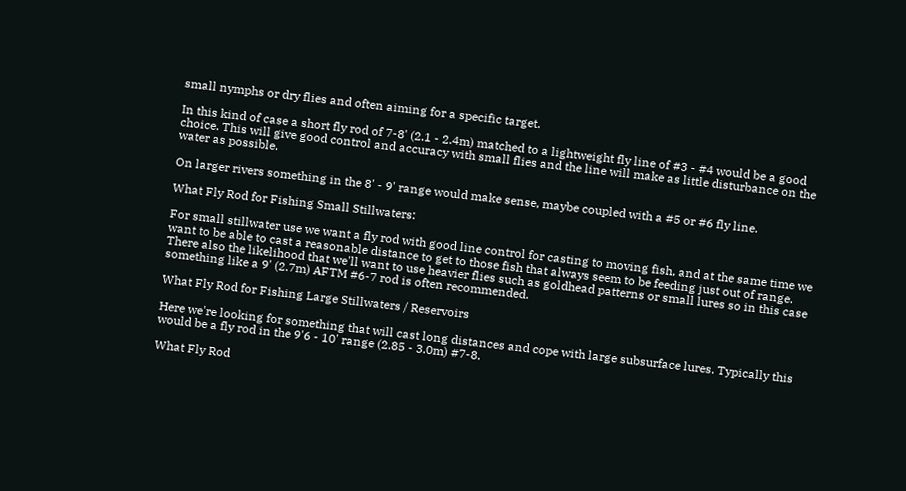small nymphs or dry flies and often aiming for a specific target.

In this kind of case a short fly rod of 7-8' (2.1 - 2.4m) matched to a lightweight fly line of #3 - #4 would be a good choice. This will give good control and accuracy with small flies and the line will make as little disturbance on the water as possible.

On larger rivers something in the 8' - 9' range would make sense, maybe coupled with a #5 or #6 fly line.

What Fly Rod for Fishing Small Stillwaters:

For small stillwater use we want a fly rod with good line control for casting to moving fish, and at the same time we want to be able to cast a reasonable distance to get to those fish that always seem to be feeding just out of range. There also the likelihood that we'll want to use heavier flies such as goldhead patterns or small lures so in this case something like a 9' (2.7m) AFTM #6-7 rod is often recommended.

What Fly Rod for Fishing Large Stillwaters / Reservoirs

Here we're looking for something that will cast long distances and cope with large subsurface lures. Typically this would be a fly rod in the 9'6 - 10' range (2.85 - 3.0m) #7-8.

What Fly Rod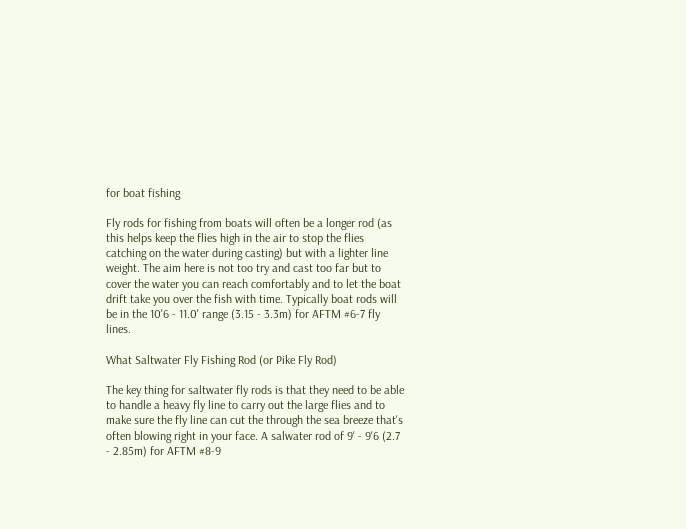for boat fishing

Fly rods for fishing from boats will often be a longer rod (as this helps keep the flies high in the air to stop the flies catching on the water during casting) but with a lighter line weight. The aim here is not too try and cast too far but to cover the water you can reach comfortably and to let the boat drift take you over the fish with time. Typically boat rods will be in the 10'6 - 11.0' range (3.15 - 3.3m) for AFTM #6-7 fly lines.

What Saltwater Fly Fishing Rod (or Pike Fly Rod)

The key thing for saltwater fly rods is that they need to be able to handle a heavy fly line to carry out the large flies and to make sure the fly line can cut the through the sea breeze that's often blowing right in your face. A salwater rod of 9' - 9'6 (2.7 - 2.85m) for AFTM #8-9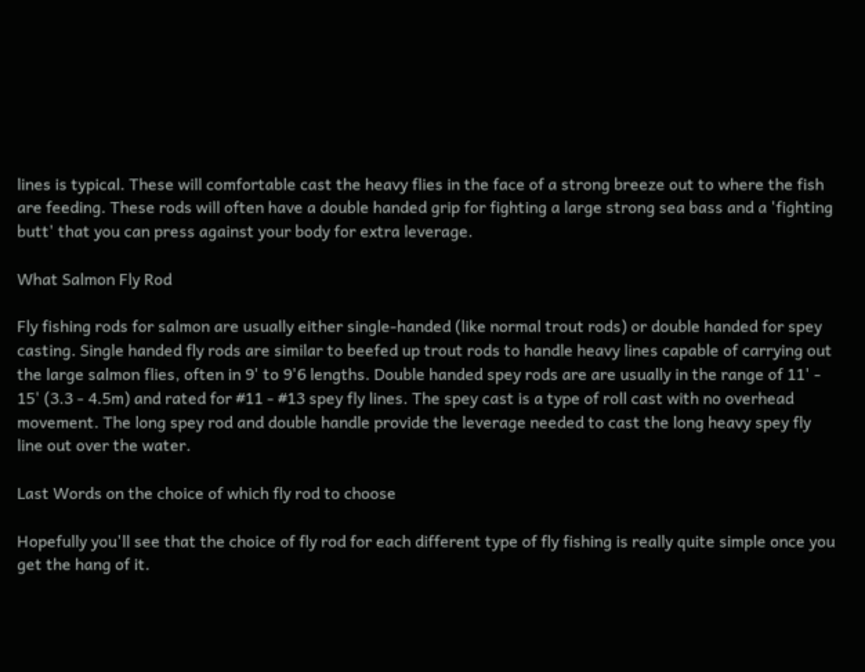lines is typical. These will comfortable cast the heavy flies in the face of a strong breeze out to where the fish are feeding. These rods will often have a double handed grip for fighting a large strong sea bass and a 'fighting butt' that you can press against your body for extra leverage.

What Salmon Fly Rod

Fly fishing rods for salmon are usually either single-handed (like normal trout rods) or double handed for spey casting. Single handed fly rods are similar to beefed up trout rods to handle heavy lines capable of carrying out the large salmon flies, often in 9' to 9'6 lengths. Double handed spey rods are are usually in the range of 11' - 15' (3.3 - 4.5m) and rated for #11 - #13 spey fly lines. The spey cast is a type of roll cast with no overhead movement. The long spey rod and double handle provide the leverage needed to cast the long heavy spey fly line out over the water.

Last Words on the choice of which fly rod to choose

Hopefully you'll see that the choice of fly rod for each different type of fly fishing is really quite simple once you get the hang of it.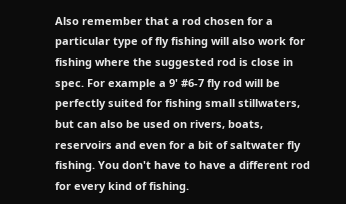Also remember that a rod chosen for a particular type of fly fishing will also work for fishing where the suggested rod is close in spec. For example a 9' #6-7 fly rod will be perfectly suited for fishing small stillwaters, but can also be used on rivers, boats, reservoirs and even for a bit of saltwater fly fishing. You don't have to have a different rod for every kind of fishing.